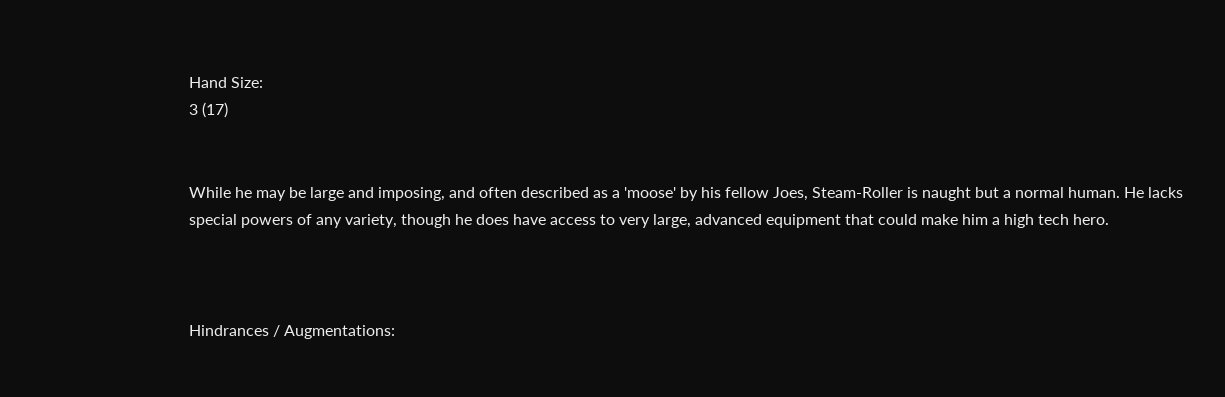Hand Size:
3 (17)


While he may be large and imposing, and often described as a 'moose' by his fellow Joes, Steam-Roller is naught but a normal human. He lacks special powers of any variety, though he does have access to very large, advanced equipment that could make him a high tech hero.



Hindrances / Augmentations: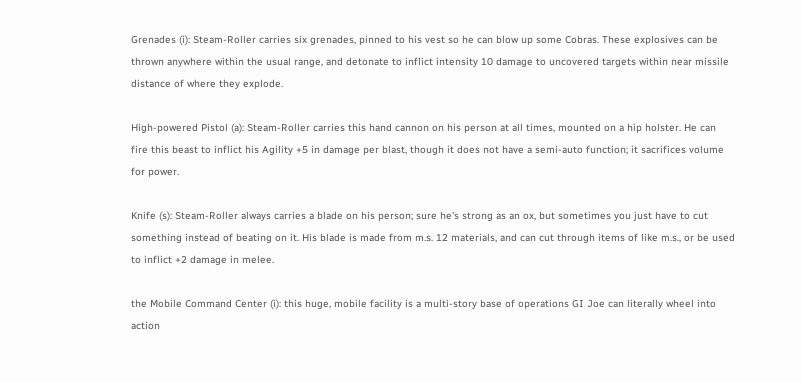Grenades (i): Steam-Roller carries six grenades, pinned to his vest so he can blow up some Cobras. These explosives can be thrown anywhere within the usual range, and detonate to inflict intensity 10 damage to uncovered targets within near missile distance of where they explode.

High-powered Pistol (a): Steam-Roller carries this hand cannon on his person at all times, mounted on a hip holster. He can fire this beast to inflict his Agility +5 in damage per blast, though it does not have a semi-auto function; it sacrifices volume for power.

Knife (s): Steam-Roller always carries a blade on his person; sure he's strong as an ox, but sometimes you just have to cut something instead of beating on it. His blade is made from m.s. 12 materials, and can cut through items of like m.s., or be used to inflict +2 damage in melee.

the Mobile Command Center (i): this huge, mobile facility is a multi-story base of operations GI Joe can literally wheel into action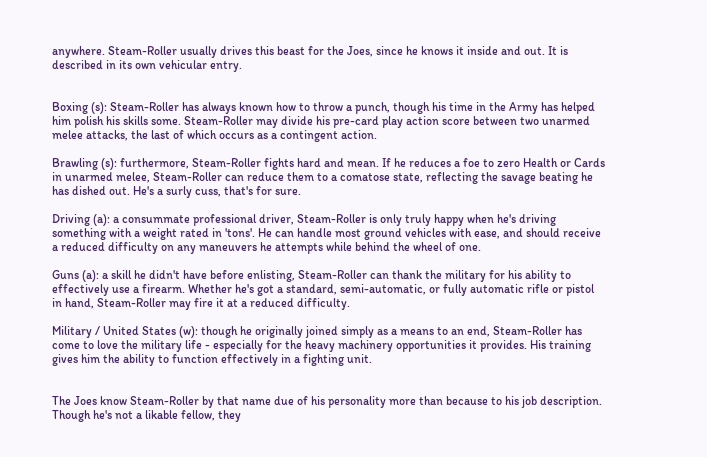anywhere. Steam-Roller usually drives this beast for the Joes, since he knows it inside and out. It is described in its own vehicular entry.


Boxing (s): Steam-Roller has always known how to throw a punch, though his time in the Army has helped him polish his skills some. Steam-Roller may divide his pre-card play action score between two unarmed melee attacks, the last of which occurs as a contingent action.

Brawling (s): furthermore, Steam-Roller fights hard and mean. If he reduces a foe to zero Health or Cards in unarmed melee, Steam-Roller can reduce them to a comatose state, reflecting the savage beating he has dished out. He's a surly cuss, that's for sure.

Driving (a): a consummate professional driver, Steam-Roller is only truly happy when he's driving something with a weight rated in 'tons'. He can handle most ground vehicles with ease, and should receive a reduced difficulty on any maneuvers he attempts while behind the wheel of one.

Guns (a): a skill he didn't have before enlisting, Steam-Roller can thank the military for his ability to effectively use a firearm. Whether he's got a standard, semi-automatic, or fully automatic rifle or pistol in hand, Steam-Roller may fire it at a reduced difficulty.

Military / United States (w): though he originally joined simply as a means to an end, Steam-Roller has come to love the military life - especially for the heavy machinery opportunities it provides. His training gives him the ability to function effectively in a fighting unit.


The Joes know Steam-Roller by that name due of his personality more than because to his job description. Though he's not a likable fellow, they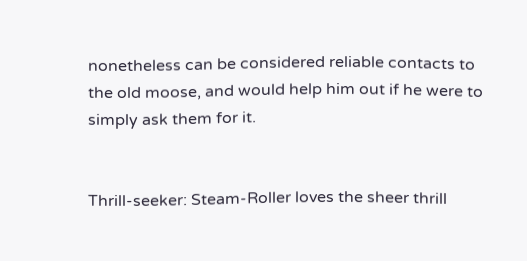nonetheless can be considered reliable contacts to the old moose, and would help him out if he were to simply ask them for it.


Thrill-seeker: Steam-Roller loves the sheer thrill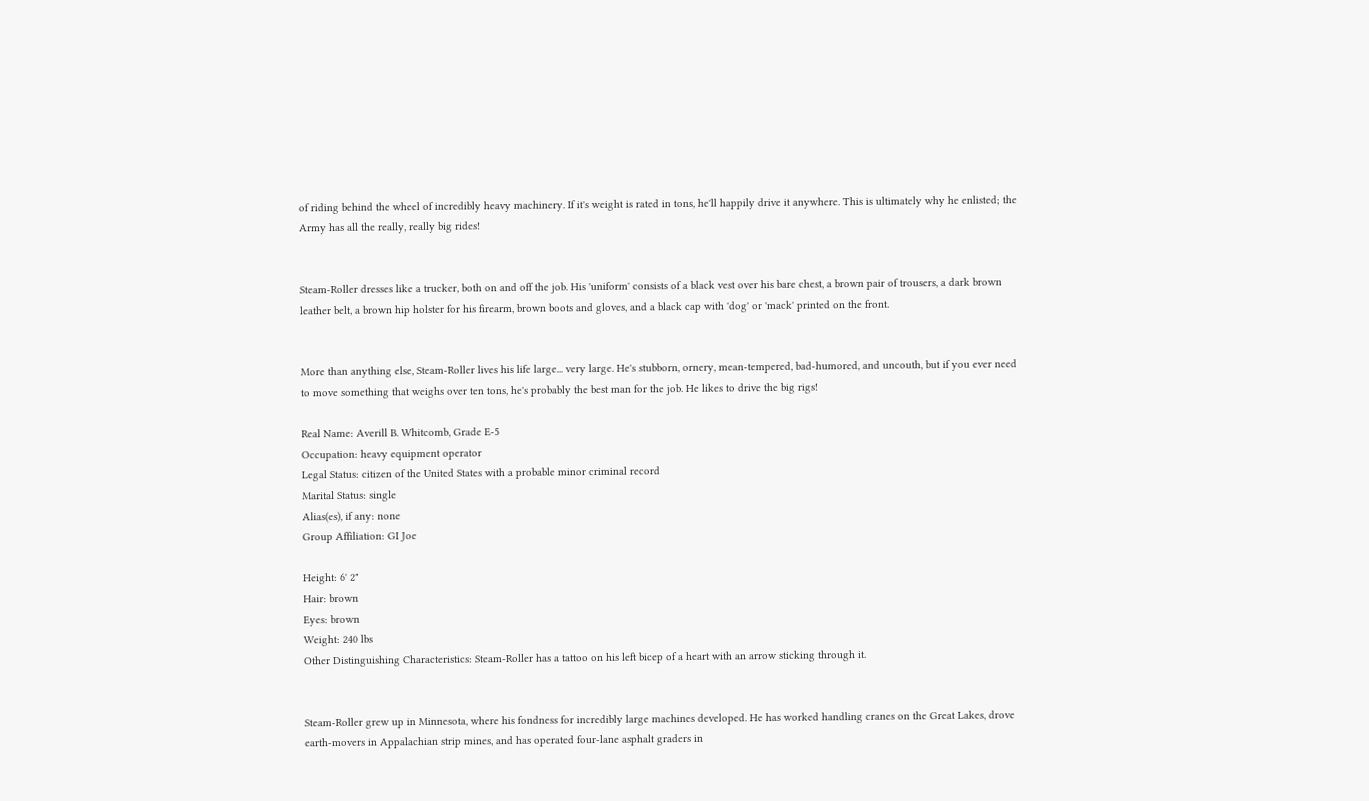of riding behind the wheel of incredibly heavy machinery. If it's weight is rated in tons, he'll happily drive it anywhere. This is ultimately why he enlisted; the Army has all the really, really big rides!


Steam-Roller dresses like a trucker, both on and off the job. His 'uniform' consists of a black vest over his bare chest, a brown pair of trousers, a dark brown leather belt, a brown hip holster for his firearm, brown boots and gloves, and a black cap with 'dog' or 'mack' printed on the front.


More than anything else, Steam-Roller lives his life large... very large. He's stubborn, ornery, mean-tempered, bad-humored, and uncouth, but if you ever need to move something that weighs over ten tons, he's probably the best man for the job. He likes to drive the big rigs!

Real Name: Averill B. Whitcomb, Grade E-5
Occupation: heavy equipment operator
Legal Status: citizen of the United States with a probable minor criminal record
Marital Status: single
Alias(es), if any: none
Group Affiliation: GI Joe

Height: 6' 2"
Hair: brown
Eyes: brown
Weight: 240 lbs
Other Distinguishing Characteristics: Steam-Roller has a tattoo on his left bicep of a heart with an arrow sticking through it.


Steam-Roller grew up in Minnesota, where his fondness for incredibly large machines developed. He has worked handling cranes on the Great Lakes, drove earth-movers in Appalachian strip mines, and has operated four-lane asphalt graders in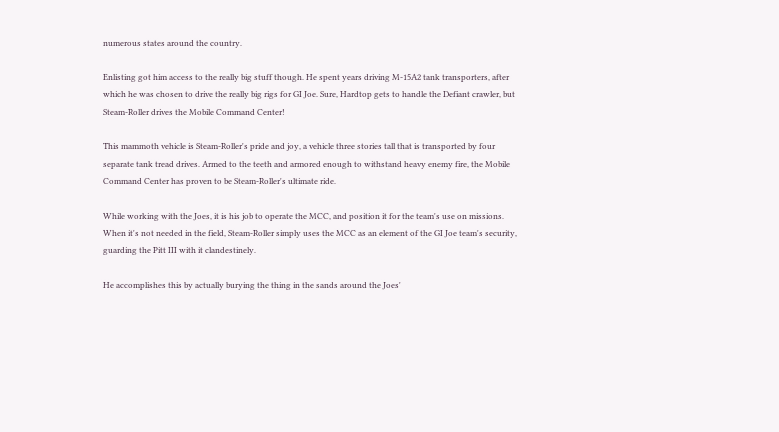numerous states around the country.

Enlisting got him access to the really big stuff though. He spent years driving M-15A2 tank transporters, after which he was chosen to drive the really big rigs for GI Joe. Sure, Hardtop gets to handle the Defiant crawler, but Steam-Roller drives the Mobile Command Center!

This mammoth vehicle is Steam-Roller's pride and joy, a vehicle three stories tall that is transported by four separate tank tread drives. Armed to the teeth and armored enough to withstand heavy enemy fire, the Mobile Command Center has proven to be Steam-Roller's ultimate ride.

While working with the Joes, it is his job to operate the MCC, and position it for the team's use on missions. When it's not needed in the field, Steam-Roller simply uses the MCC as an element of the GI Joe team's security, guarding the Pitt III with it clandestinely.

He accomplishes this by actually burying the thing in the sands around the Joes'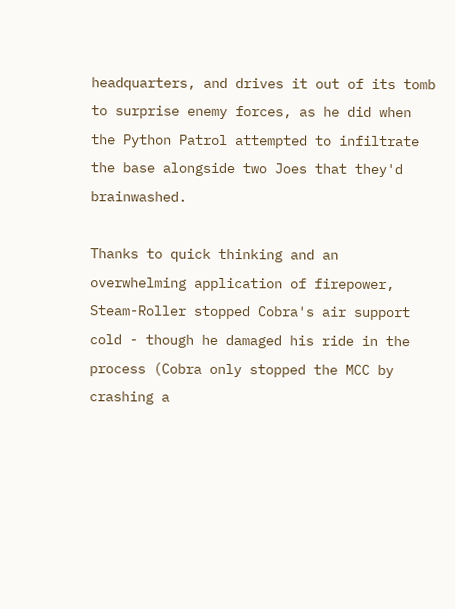headquarters, and drives it out of its tomb to surprise enemy forces, as he did when the Python Patrol attempted to infiltrate the base alongside two Joes that they'd brainwashed.

Thanks to quick thinking and an overwhelming application of firepower, Steam-Roller stopped Cobra's air support cold - though he damaged his ride in the process (Cobra only stopped the MCC by crashing a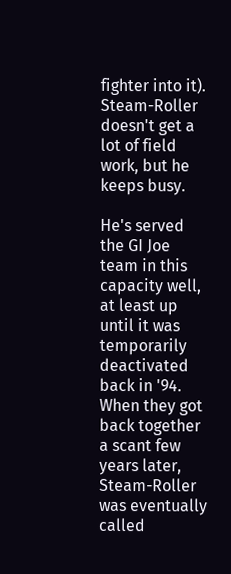fighter into it). Steam-Roller doesn't get a lot of field work, but he keeps busy.

He's served the GI Joe team in this capacity well, at least up until it was temporarily deactivated back in '94. When they got back together a scant few years later, Steam-Roller was eventually called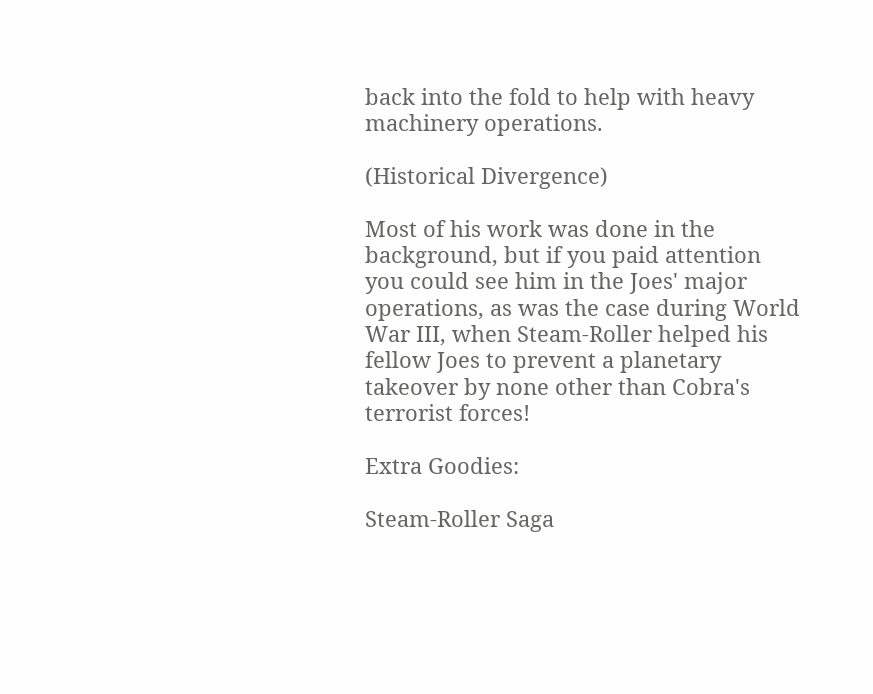back into the fold to help with heavy machinery operations.

(Historical Divergence)

Most of his work was done in the background, but if you paid attention you could see him in the Joes' major operations, as was the case during World War III, when Steam-Roller helped his fellow Joes to prevent a planetary takeover by none other than Cobra's terrorist forces!

Extra Goodies:

Steam-Roller Saga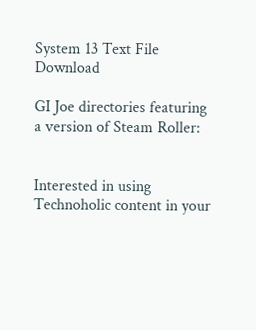System 13 Text File Download

GI Joe directories featuring a version of Steam Roller:


Interested in using Technoholic content in your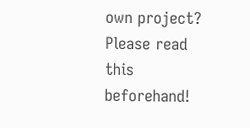own project? Please read this beforehand!